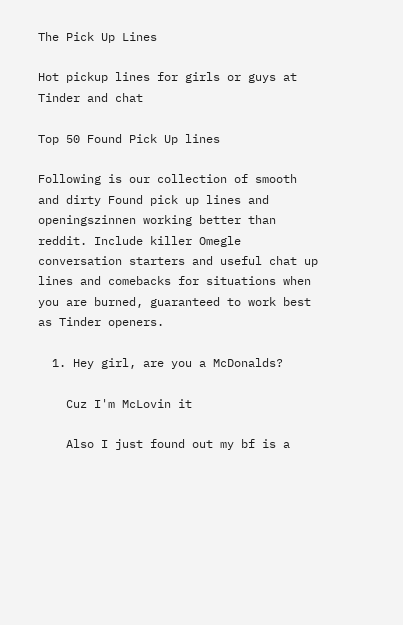The Pick Up Lines

Hot pickup lines for girls or guys at Tinder and chat

Top 50 Found Pick Up lines

Following is our collection of smooth and dirty Found pick up lines and openingszinnen working better than reddit. Include killer Omegle conversation starters and useful chat up lines and comebacks for situations when you are burned, guaranteed to work best as Tinder openers.

  1. Hey girl, are you a McDonalds?

    Cuz I'm McLovin it

    Also I just found out my bf is a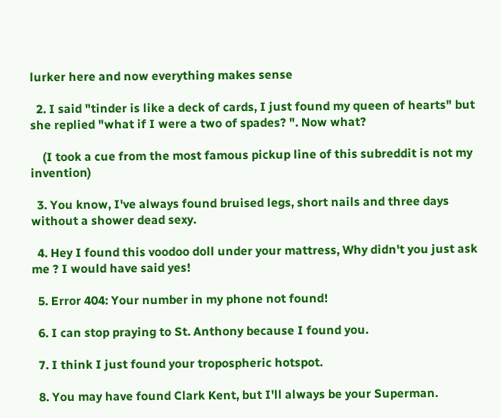lurker here and now everything makes sense

  2. I said "tinder is like a deck of cards, I just found my queen of hearts" but she replied "what if I were a two of spades? ". Now what?

    (I took a cue from the most famous pickup line of this subreddit is not my invention)

  3. You know, I've always found bruised legs, short nails and three days without a shower dead sexy.

  4. Hey I found this voodoo doll under your mattress, Why didn't you just ask me ? I would have said yes!

  5. Error 404: Your number in my phone not found!

  6. I can stop praying to St. Anthony because I found you.

  7. I think I just found your tropospheric hotspot.

  8. You may have found Clark Kent, but I'll always be your Superman.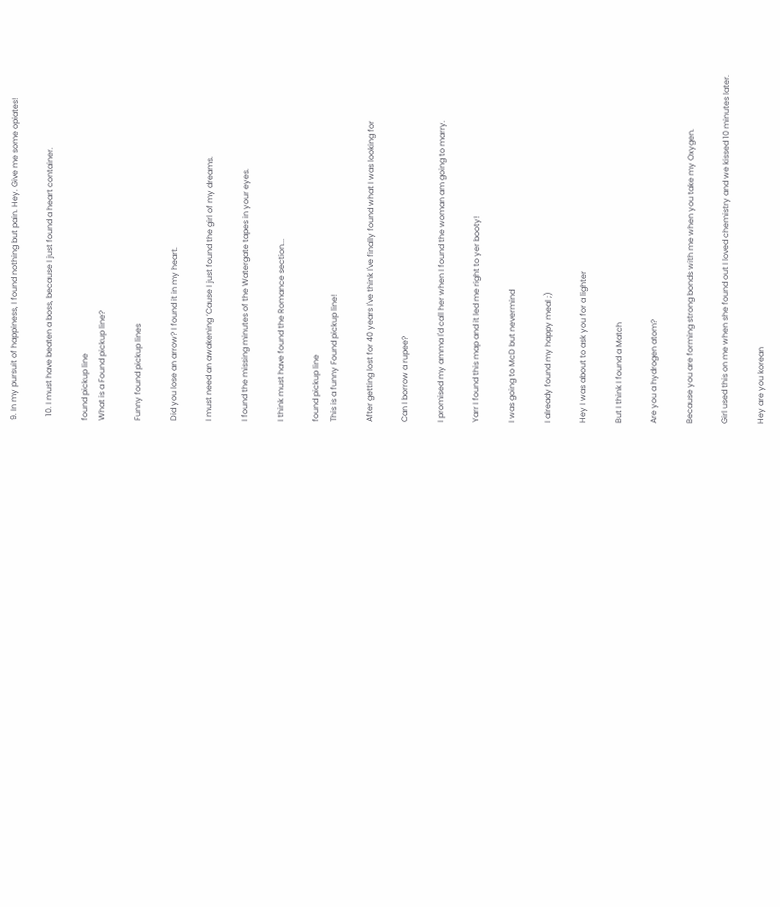9. In my pursuit of happiness, I found nothing but pain. Hey. Give me some opiates!

  10. I must have beaten a boss, because I just found a heart container.

found pickup line
What is a Found pickup line?

Funny found pickup lines

Did you lose an arrow? I found it in my heart.

I must need an awakening ‘Cause I just found the girl of my dreams.

I found the missing minutes of the Watergate tapes in your eyes.

I think must have found the Romance section...

found pickup line
This is a funny Found pickup line!

After getting lost for 40 years I've think I've finally found what I was looking for

Can I borrow a rupee?

I promised my amma I'd call her when I found the woman am going to marry.

Yarr I found this map and it led me right to yer booty!

I was going to McD but nevermind

I already found my happy meal ;)

Hey I was about to ask you for a lighter

But I think I found a Match

Are you a hydrogen atom?

Because you are forming strong bonds with me when you take my Oxygen.

Girl used this on me when she found out I loved chemistry and we kissed 10 minutes later.

Hey are you korean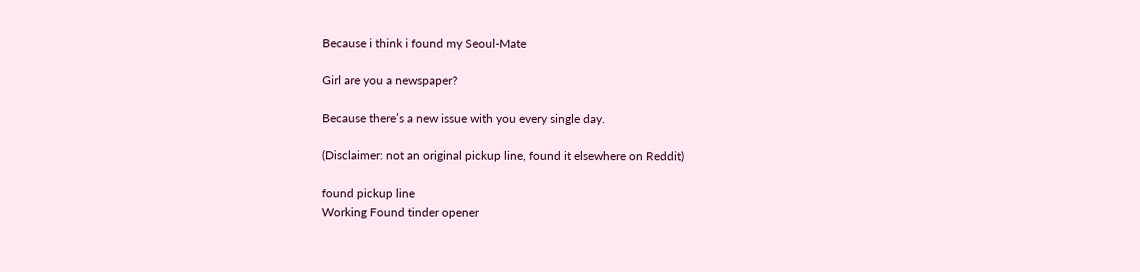Because i think i found my Seoul-Mate

Girl are you a newspaper?

Because there’s a new issue with you every single day.

(Disclaimer: not an original pickup line, found it elsewhere on Reddit)

found pickup line
Working Found tinder opener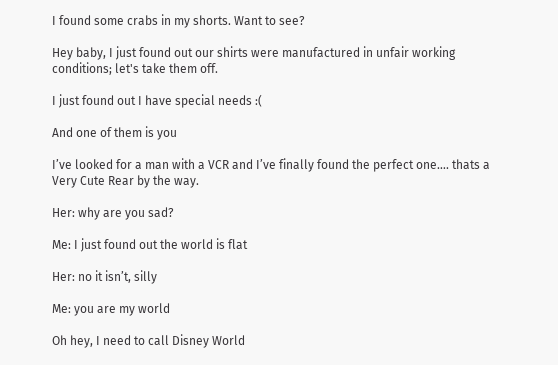I found some crabs in my shorts. Want to see?

Hey baby, I just found out our shirts were manufactured in unfair working conditions; let's take them off.

I just found out I have special needs :(

And one of them is you

I’ve looked for a man with a VCR and I’ve finally found the perfect one…. thats a Very Cute Rear by the way.

Her: why are you sad?

Me: I just found out the world is flat

Her: no it isn’t, silly

Me: you are my world

Oh hey, I need to call Disney World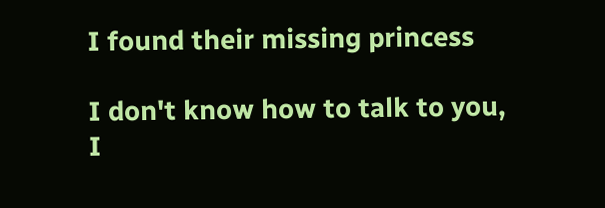I found their missing princess

I don't know how to talk to you, I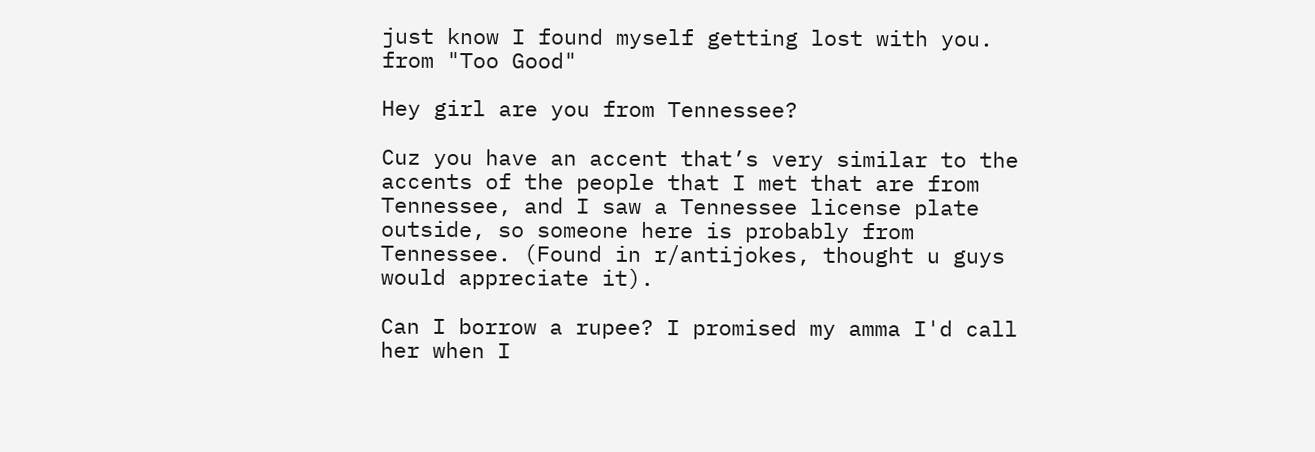just know I found myself getting lost with you. from "Too Good"

Hey girl are you from Tennessee?

Cuz you have an accent that’s very similar to the accents of the people that I met that are from Tennessee, and I saw a Tennessee license plate outside, so someone here is probably from Tennessee. (Found in r/antijokes, thought u guys would appreciate it).

Can I borrow a rupee? I promised my amma I'd call her when I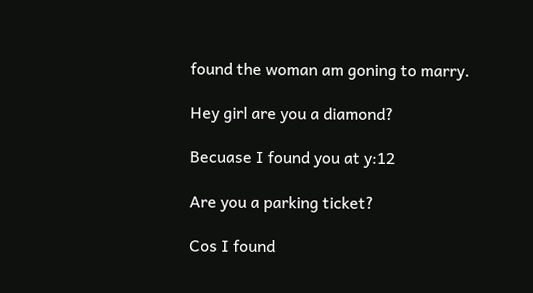found the woman am goning to marry.

Hey girl are you a diamond?

Becuase I found you at y:12

Are you a parking ticket?

Cos I found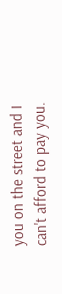you on the street and I can't afford to pay you.